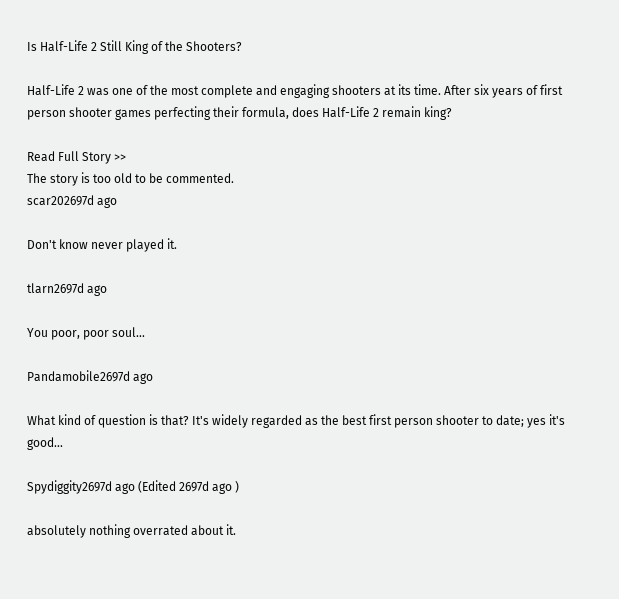Is Half-Life 2 Still King of the Shooters?

Half-Life 2 was one of the most complete and engaging shooters at its time. After six years of first person shooter games perfecting their formula, does Half-Life 2 remain king?

Read Full Story >>
The story is too old to be commented.
scar202697d ago

Don't know never played it.

tlarn2697d ago

You poor, poor soul...

Pandamobile2697d ago

What kind of question is that? It's widely regarded as the best first person shooter to date; yes it's good...

Spydiggity2697d ago (Edited 2697d ago )

absolutely nothing overrated about it.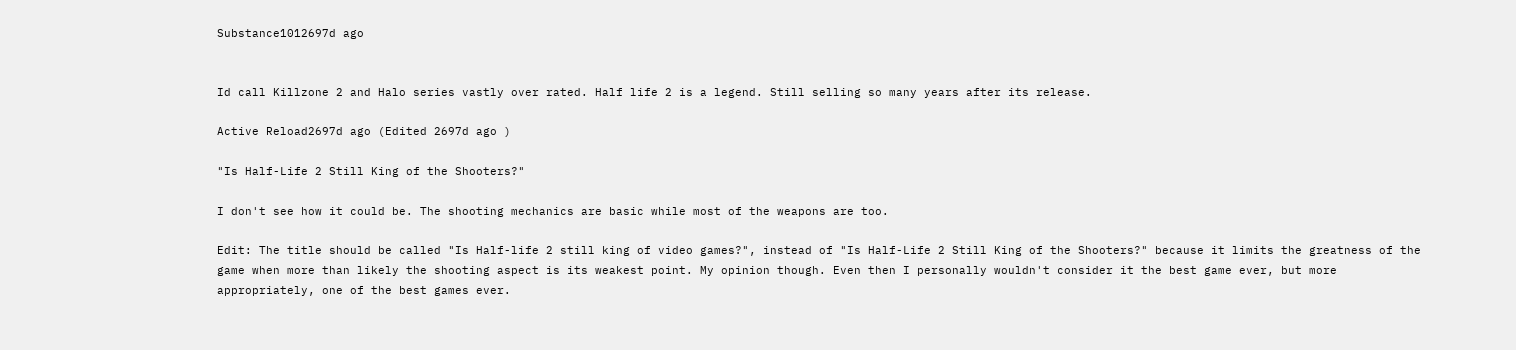Substance1012697d ago


Id call Killzone 2 and Halo series vastly over rated. Half life 2 is a legend. Still selling so many years after its release.

Active Reload2697d ago (Edited 2697d ago )

"Is Half-Life 2 Still King of the Shooters?"

I don't see how it could be. The shooting mechanics are basic while most of the weapons are too.

Edit: The title should be called "Is Half-life 2 still king of video games?", instead of "Is Half-Life 2 Still King of the Shooters?" because it limits the greatness of the game when more than likely the shooting aspect is its weakest point. My opinion though. Even then I personally wouldn't consider it the best game ever, but more appropriately, one of the best games ever.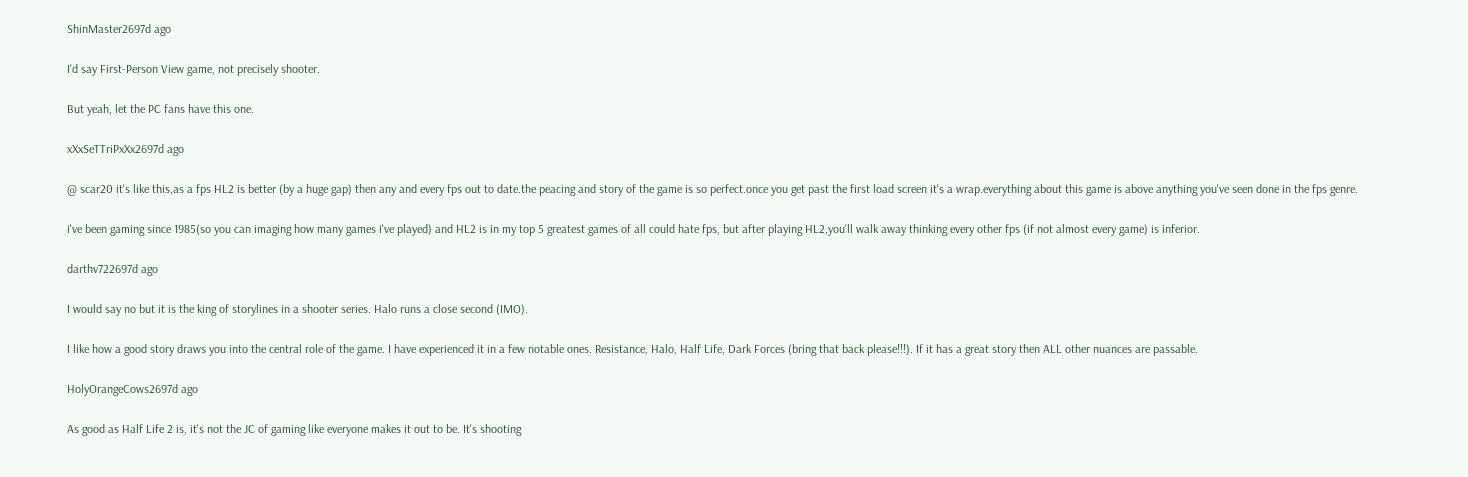ShinMaster2697d ago

I'd say First-Person View game, not precisely shooter.

But yeah, let the PC fans have this one.

xXxSeTTriPxXx2697d ago

@ scar20 it's like this,as a fps HL2 is better (by a huge gap) then any and every fps out to date.the peacing and story of the game is so perfect.once you get past the first load screen it's a wrap.everything about this game is above anything you've seen done in the fps genre.

i've been gaming since 1985(so you can imaging how many games i've played) and HL2 is in my top 5 greatest games of all could hate fps, but after playing HL2,you'll walk away thinking every other fps (if not almost every game) is inferior.

darthv722697d ago

I would say no but it is the king of storylines in a shooter series. Halo runs a close second (IMO).

I like how a good story draws you into the central role of the game. I have experienced it in a few notable ones. Resistance, Halo, Half Life, Dark Forces (bring that back please!!!). If it has a great story then ALL other nuances are passable.

HolyOrangeCows2697d ago

As good as Half Life 2 is, it's not the JC of gaming like everyone makes it out to be. It's shooting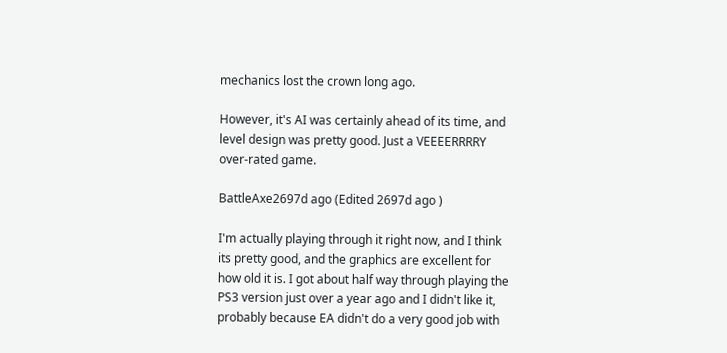mechanics lost the crown long ago.

However, it's AI was certainly ahead of its time, and level design was pretty good. Just a VEEEERRRRY over-rated game.

BattleAxe2697d ago (Edited 2697d ago )

I'm actually playing through it right now, and I think its pretty good, and the graphics are excellent for how old it is. I got about half way through playing the PS3 version just over a year ago and I didn't like it, probably because EA didn't do a very good job with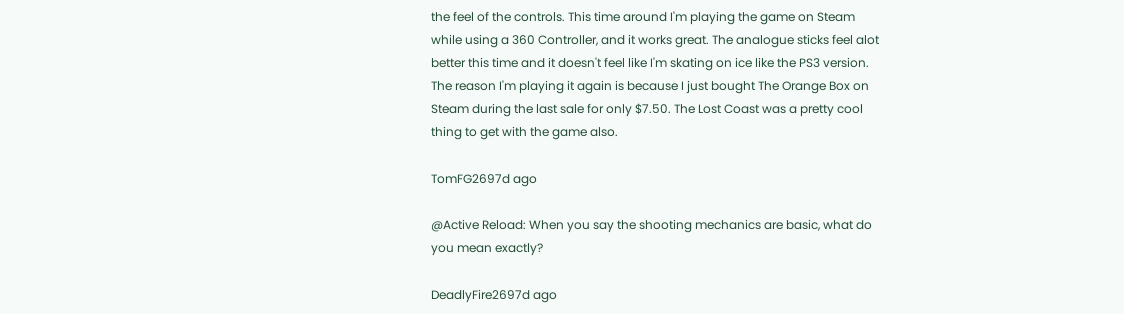the feel of the controls. This time around I'm playing the game on Steam while using a 360 Controller, and it works great. The analogue sticks feel alot better this time and it doesn't feel like I'm skating on ice like the PS3 version. The reason I'm playing it again is because I just bought The Orange Box on Steam during the last sale for only $7.50. The Lost Coast was a pretty cool thing to get with the game also.

TomFG2697d ago

@Active Reload: When you say the shooting mechanics are basic, what do you mean exactly?

DeadlyFire2697d ago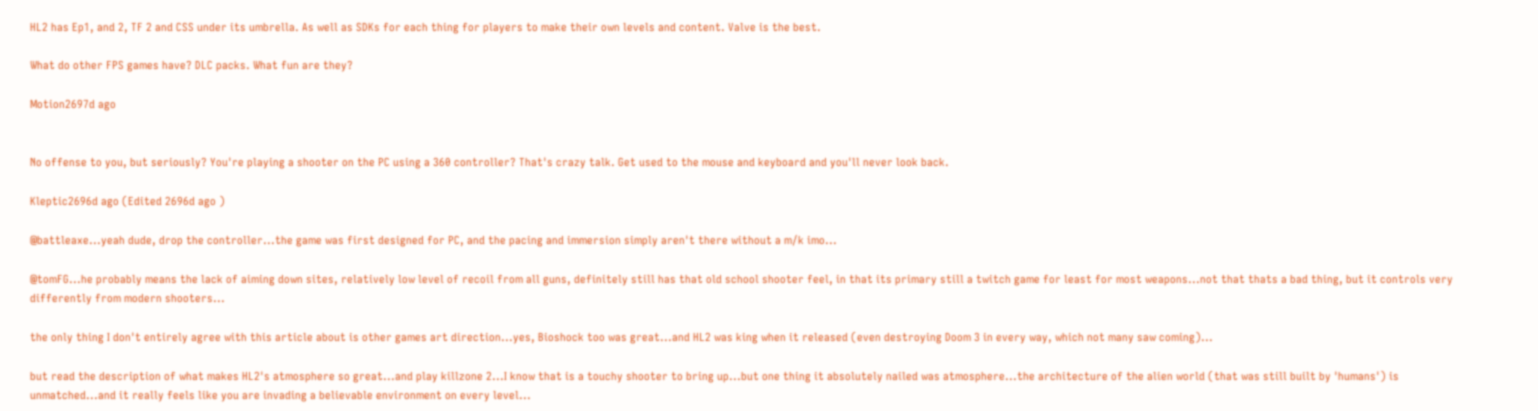HL2 has Ep1, and 2, TF 2 and CSS under its umbrella. As well as SDKs for each thing for players to make their own levels and content. Valve is the best.

What do other FPS games have? DLC packs. What fun are they?

Motion2697d ago


No offense to you, but seriously? You're playing a shooter on the PC using a 360 controller? That's crazy talk. Get used to the mouse and keyboard and you'll never look back.

Kleptic2696d ago (Edited 2696d ago )

@battleaxe...yeah dude, drop the controller...the game was first designed for PC, and the pacing and immersion simply aren't there without a m/k imo...

@tomFG...he probably means the lack of aiming down sites, relatively low level of recoil from all guns, definitely still has that old school shooter feel, in that its primary still a twitch game for least for most weapons...not that thats a bad thing, but it controls very differently from modern shooters...

the only thing I don't entirely agree with this article about is other games art direction...yes, Bioshock too was great...and HL2 was king when it released (even destroying Doom 3 in every way, which not many saw coming)...

but read the description of what makes HL2's atmosphere so great...and play killzone 2...I know that is a touchy shooter to bring up...but one thing it absolutely nailed was atmosphere...the architecture of the alien world (that was still built by 'humans') is unmatched...and it really feels like you are invading a believable environment on every level...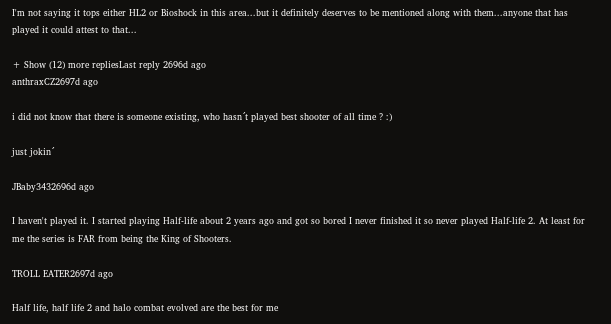I'm not saying it tops either HL2 or Bioshock in this area...but it definitely deserves to be mentioned along with them...anyone that has played it could attest to that...

+ Show (12) more repliesLast reply 2696d ago
anthraxCZ2697d ago

i did not know that there is someone existing, who hasn´t played best shooter of all time ? :)

just jokin´

JBaby3432696d ago

I haven't played it. I started playing Half-life about 2 years ago and got so bored I never finished it so never played Half-life 2. At least for me the series is FAR from being the King of Shooters.

TROLL EATER2697d ago

Half life, half life 2 and halo combat evolved are the best for me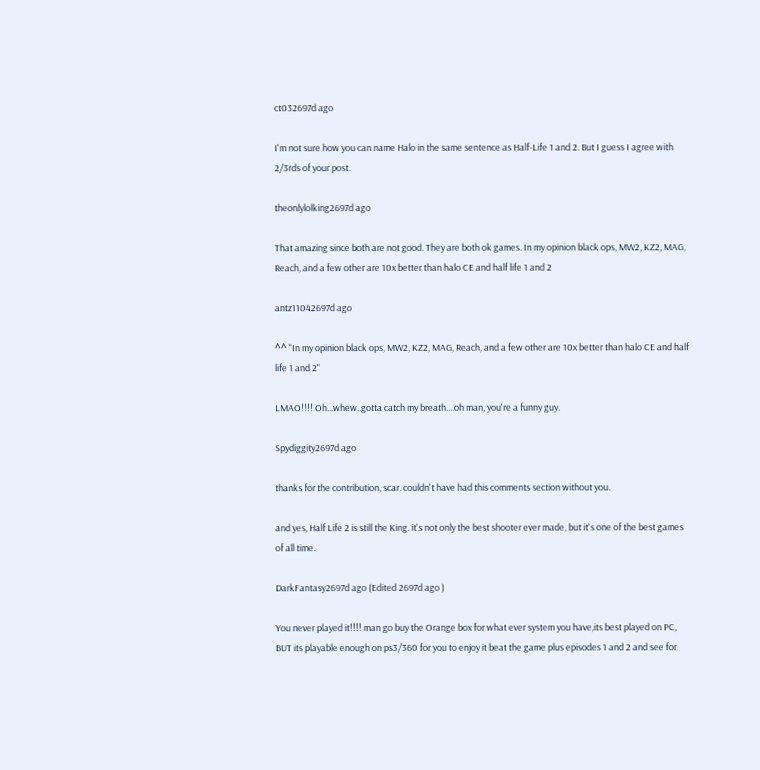ct032697d ago

I'm not sure how you can name Halo in the same sentence as Half-Life 1 and 2. But I guess I agree with 2/3rds of your post.

theonlylolking2697d ago

That amazing since both are not good. They are both ok games. In my opinion black ops, MW2, KZ2, MAG, Reach, and a few other are 10x better than halo CE and half life 1 and 2

antz11042697d ago

^^ "In my opinion black ops, MW2, KZ2, MAG, Reach, and a few other are 10x better than halo CE and half life 1 and 2"

LMAO!!!! Oh...whew..gotta catch my breath....oh man, you're a funny guy.

Spydiggity2697d ago

thanks for the contribution, scar. couldn't have had this comments section without you.

and yes, Half Life 2 is still the King. it's not only the best shooter ever made, but it's one of the best games of all time.

DarkFantasy2697d ago (Edited 2697d ago )

You never played it!!!! man go buy the Orange box for what ever system you have,its best played on PC, BUT its playable enough on ps3/360 for you to enjoy it beat the game plus episodes 1 and 2 and see for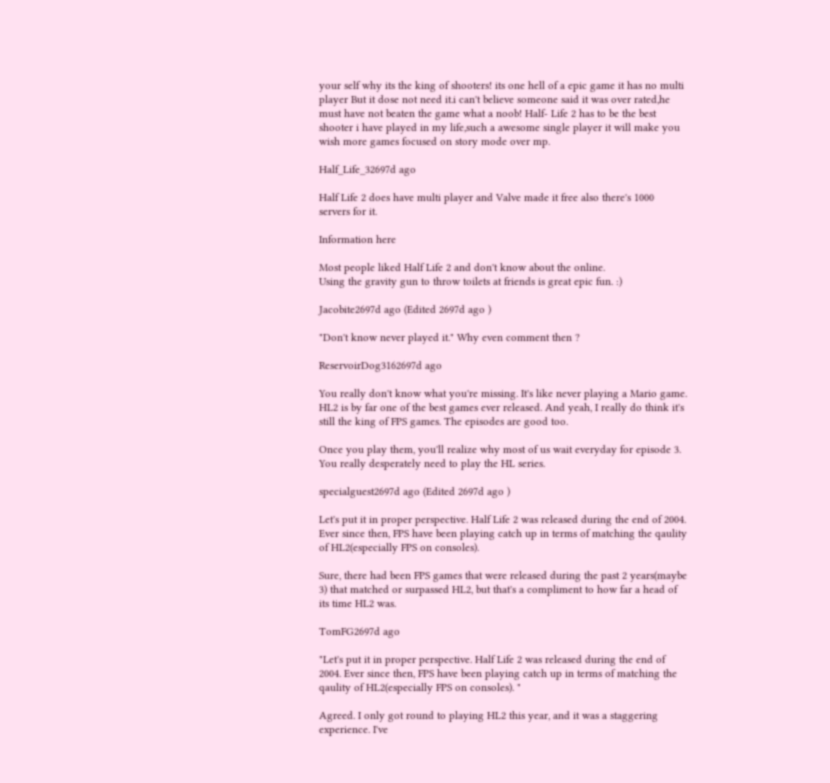your self why its the king of shooters! its one hell of a epic game it has no multi player But it dose not need it.i can't believe someone said it was over rated,he must have not beaten the game what a noob! Half- Life 2 has to be the best shooter i have played in my life,such a awesome single player it will make you wish more games focused on story mode over mp.

Half_Life_32697d ago

Half Life 2 does have multi player and Valve made it free also there's 1000 servers for it.

Information here

Most people liked Half Life 2 and don't know about the online.
Using the gravity gun to throw toilets at friends is great epic fun. :)

Jacobite2697d ago (Edited 2697d ago )

"Don't know never played it." Why even comment then ?

ReservoirDog3162697d ago

You really don't know what you're missing. It's like never playing a Mario game. HL2 is by far one of the best games ever released. And yeah, I really do think it's still the king of FPS games. The episodes are good too.

Once you play them, you'll realize why most of us wait everyday for episode 3. You really desperately need to play the HL series.

specialguest2697d ago (Edited 2697d ago )

Let's put it in proper perspective. Half Life 2 was released during the end of 2004. Ever since then, FPS have been playing catch up in terms of matching the qaulity of HL2(especially FPS on consoles).

Sure, there had been FPS games that were released during the past 2 years(maybe 3) that matched or surpassed HL2, but that's a compliment to how far a head of its time HL2 was.

TomFG2697d ago

"Let's put it in proper perspective. Half Life 2 was released during the end of 2004. Ever since then, FPS have been playing catch up in terms of matching the qaulity of HL2(especially FPS on consoles). "

Agreed. I only got round to playing HL2 this year, and it was a staggering experience. I've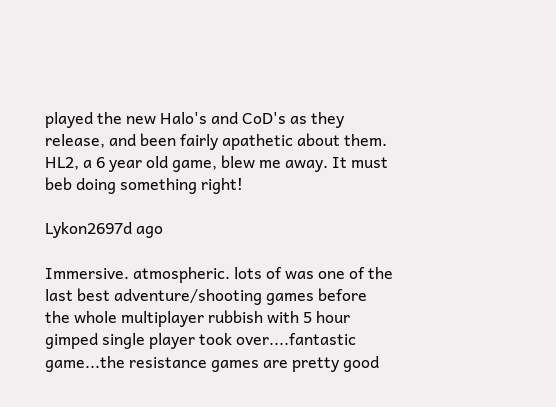played the new Halo's and CoD's as they release, and been fairly apathetic about them. HL2, a 6 year old game, blew me away. It must beb doing something right!

Lykon2697d ago

Immersive. atmospheric. lots of was one of the last best adventure/shooting games before the whole multiplayer rubbish with 5 hour gimped single player took over....fantastic game...the resistance games are pretty good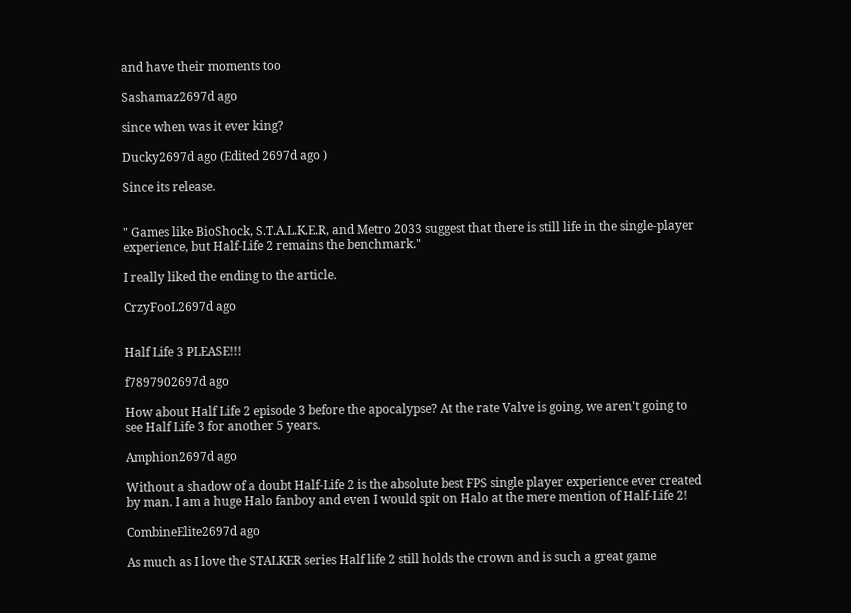and have their moments too

Sashamaz2697d ago

since when was it ever king?

Ducky2697d ago (Edited 2697d ago )

Since its release.


" Games like BioShock, S.T.A.L.K.E.R, and Metro 2033 suggest that there is still life in the single-player experience, but Half-Life 2 remains the benchmark."

I really liked the ending to the article.

CrzyFooL2697d ago


Half Life 3 PLEASE!!!

f7897902697d ago

How about Half Life 2 episode 3 before the apocalypse? At the rate Valve is going, we aren't going to see Half Life 3 for another 5 years.

Amphion2697d ago

Without a shadow of a doubt Half-Life 2 is the absolute best FPS single player experience ever created by man. I am a huge Halo fanboy and even I would spit on Halo at the mere mention of Half-Life 2!

CombineElite2697d ago

As much as I love the STALKER series Half life 2 still holds the crown and is such a great game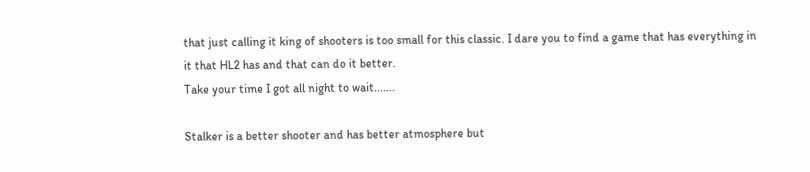that just calling it king of shooters is too small for this classic. I dare you to find a game that has everything in it that HL2 has and that can do it better.
Take your time I got all night to wait.......

Stalker is a better shooter and has better atmosphere but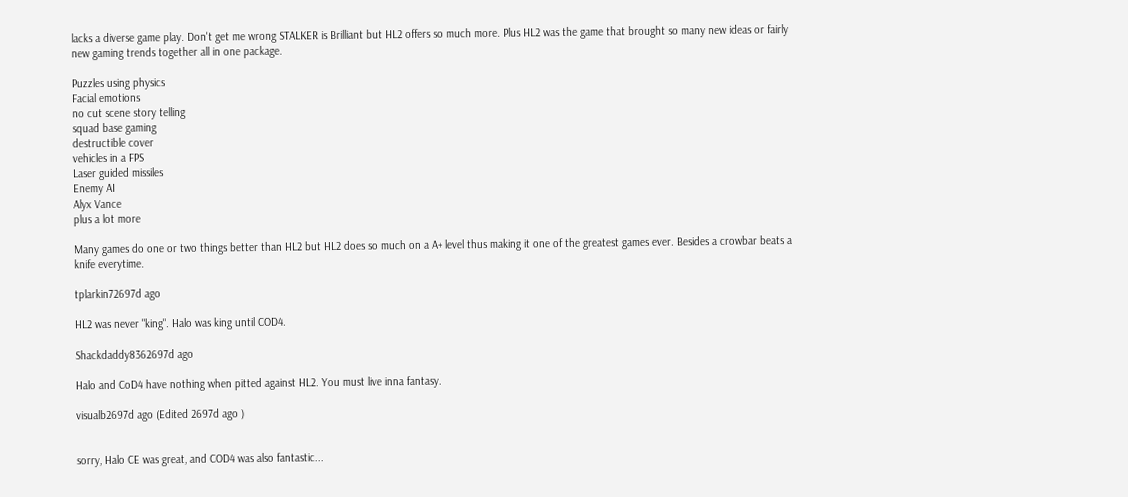lacks a diverse game play. Don't get me wrong STALKER is Brilliant but HL2 offers so much more. Plus HL2 was the game that brought so many new ideas or fairly new gaming trends together all in one package.

Puzzles using physics
Facial emotions
no cut scene story telling
squad base gaming
destructible cover
vehicles in a FPS
Laser guided missiles
Enemy AI
Alyx Vance
plus a lot more

Many games do one or two things better than HL2 but HL2 does so much on a A+ level thus making it one of the greatest games ever. Besides a crowbar beats a knife everytime.

tplarkin72697d ago

HL2 was never "king". Halo was king until COD4.

Shackdaddy8362697d ago

Halo and CoD4 have nothing when pitted against HL2. You must live inna fantasy.

visualb2697d ago (Edited 2697d ago )


sorry, Halo CE was great, and COD4 was also fantastic...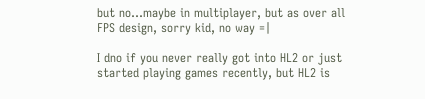but no...maybe in multiplayer, but as over all FPS design, sorry kid, no way =|

I dno if you never really got into HL2 or just started playing games recently, but HL2 is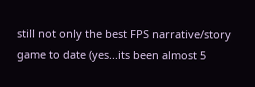still not only the best FPS narrative/story game to date (yes...its been almost 5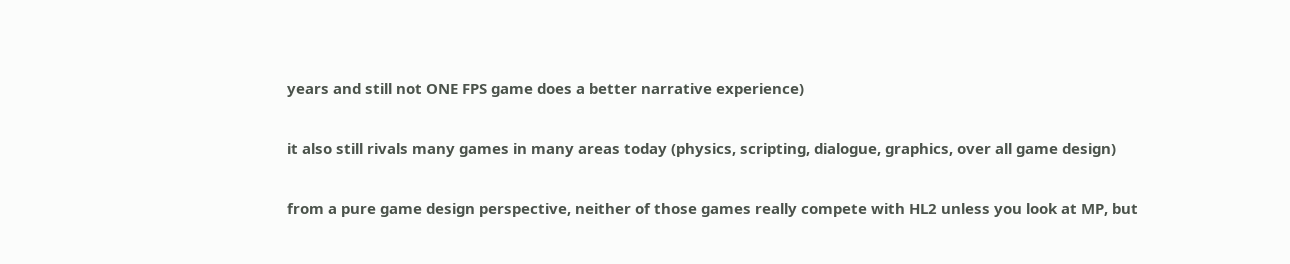years and still not ONE FPS game does a better narrative experience)

it also still rivals many games in many areas today (physics, scripting, dialogue, graphics, over all game design)

from a pure game design perspective, neither of those games really compete with HL2 unless you look at MP, but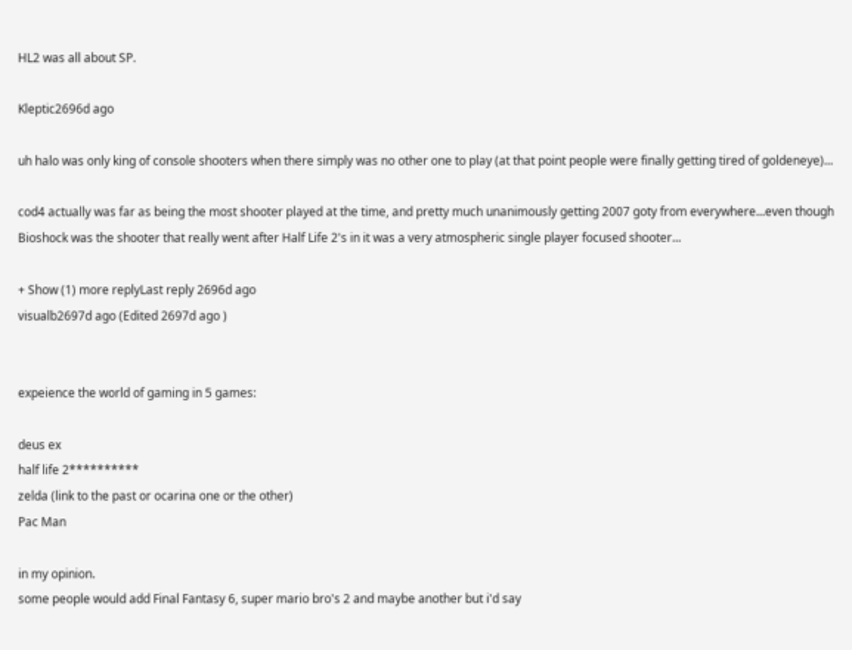HL2 was all about SP.

Kleptic2696d ago

uh halo was only king of console shooters when there simply was no other one to play (at that point people were finally getting tired of goldeneye)...

cod4 actually was far as being the most shooter played at the time, and pretty much unanimously getting 2007 goty from everywhere...even though Bioshock was the shooter that really went after Half Life 2's in it was a very atmospheric single player focused shooter...

+ Show (1) more replyLast reply 2696d ago
visualb2697d ago (Edited 2697d ago )


expeience the world of gaming in 5 games:

deus ex
half life 2**********
zelda (link to the past or ocarina one or the other)
Pac Man

in my opinion.
some people would add Final Fantasy 6, super mario bro's 2 and maybe another but i'd say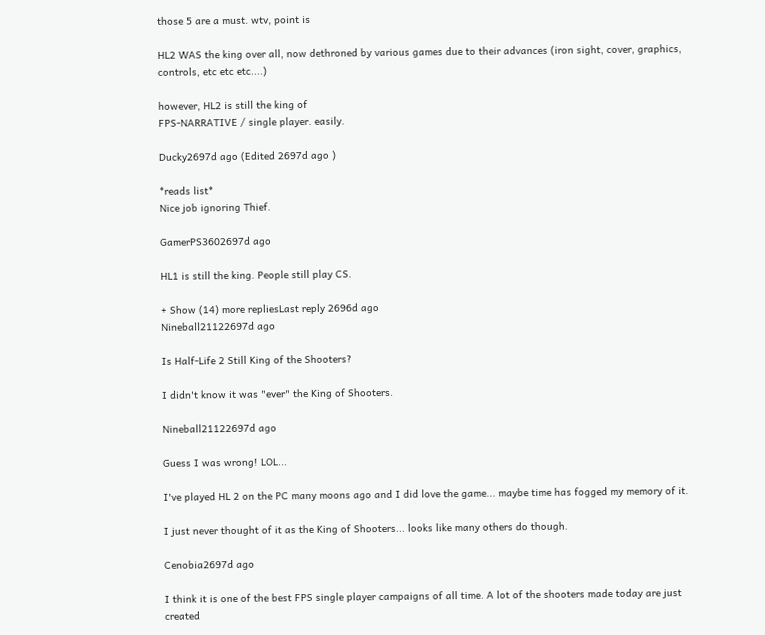those 5 are a must. wtv, point is

HL2 WAS the king over all, now dethroned by various games due to their advances (iron sight, cover, graphics, controls, etc etc etc....)

however, HL2 is still the king of
FPS-NARRATIVE / single player. easily.

Ducky2697d ago (Edited 2697d ago )

*reads list*
Nice job ignoring Thief.

GamerPS3602697d ago

HL1 is still the king. People still play CS.

+ Show (14) more repliesLast reply 2696d ago
Nineball21122697d ago

Is Half-Life 2 Still King of the Shooters?

I didn't know it was "ever" the King of Shooters.

Nineball21122697d ago

Guess I was wrong! LOL...

I've played HL 2 on the PC many moons ago and I did love the game... maybe time has fogged my memory of it.

I just never thought of it as the King of Shooters... looks like many others do though.

Cenobia2697d ago

I think it is one of the best FPS single player campaigns of all time. A lot of the shooters made today are just created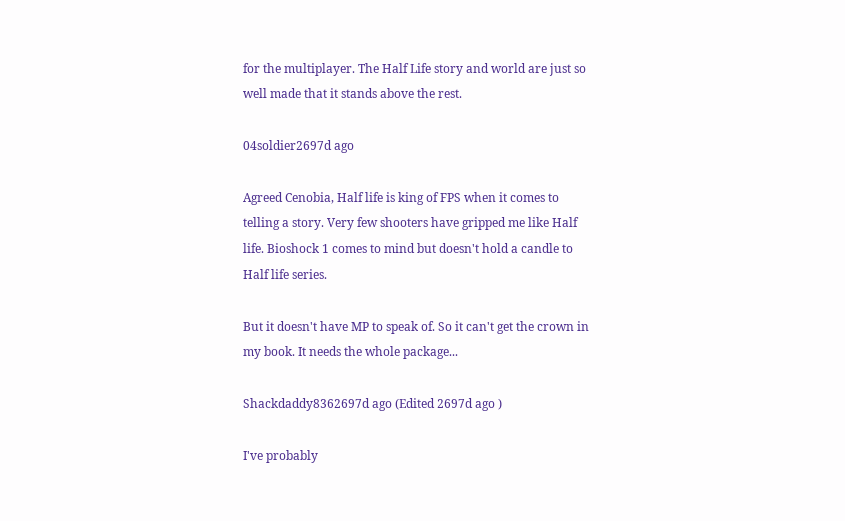for the multiplayer. The Half Life story and world are just so well made that it stands above the rest.

04soldier2697d ago

Agreed Cenobia, Half life is king of FPS when it comes to telling a story. Very few shooters have gripped me like Half life. Bioshock 1 comes to mind but doesn't hold a candle to Half life series.

But it doesn't have MP to speak of. So it can't get the crown in my book. It needs the whole package...

Shackdaddy8362697d ago (Edited 2697d ago )

I've probably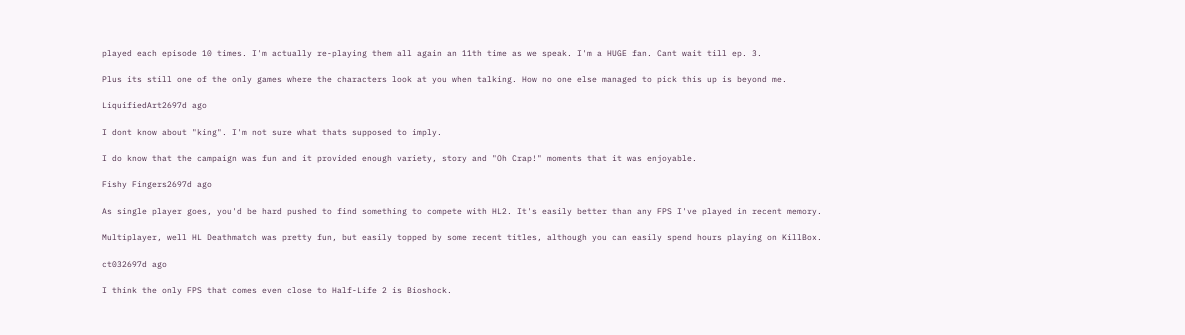played each episode 10 times. I'm actually re-playing them all again an 11th time as we speak. I'm a HUGE fan. Cant wait till ep. 3.

Plus its still one of the only games where the characters look at you when talking. How no one else managed to pick this up is beyond me.

LiquifiedArt2697d ago

I dont know about "king". I'm not sure what thats supposed to imply.

I do know that the campaign was fun and it provided enough variety, story and "Oh Crap!" moments that it was enjoyable.

Fishy Fingers2697d ago

As single player goes, you'd be hard pushed to find something to compete with HL2. It's easily better than any FPS I've played in recent memory.

Multiplayer, well HL Deathmatch was pretty fun, but easily topped by some recent titles, although you can easily spend hours playing on KillBox.

ct032697d ago

I think the only FPS that comes even close to Half-Life 2 is Bioshock.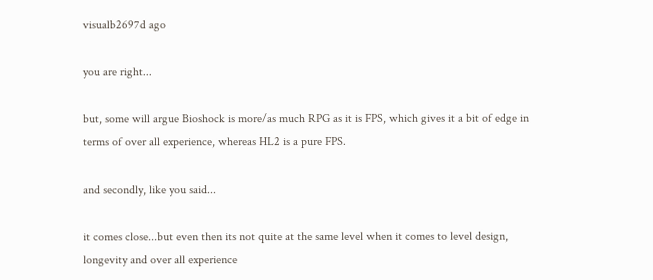visualb2697d ago

you are right...

but, some will argue Bioshock is more/as much RPG as it is FPS, which gives it a bit of edge in terms of over all experience, whereas HL2 is a pure FPS.

and secondly, like you said...

it comes close...but even then its not quite at the same level when it comes to level design, longevity and over all experience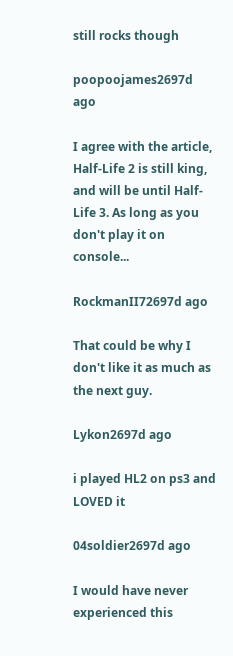still rocks though

poopoojames2697d ago

I agree with the article, Half-Life 2 is still king, and will be until Half-Life 3. As long as you don't play it on console...

RockmanII72697d ago

That could be why I don't like it as much as the next guy.

Lykon2697d ago

i played HL2 on ps3 and LOVED it

04soldier2697d ago

I would have never experienced this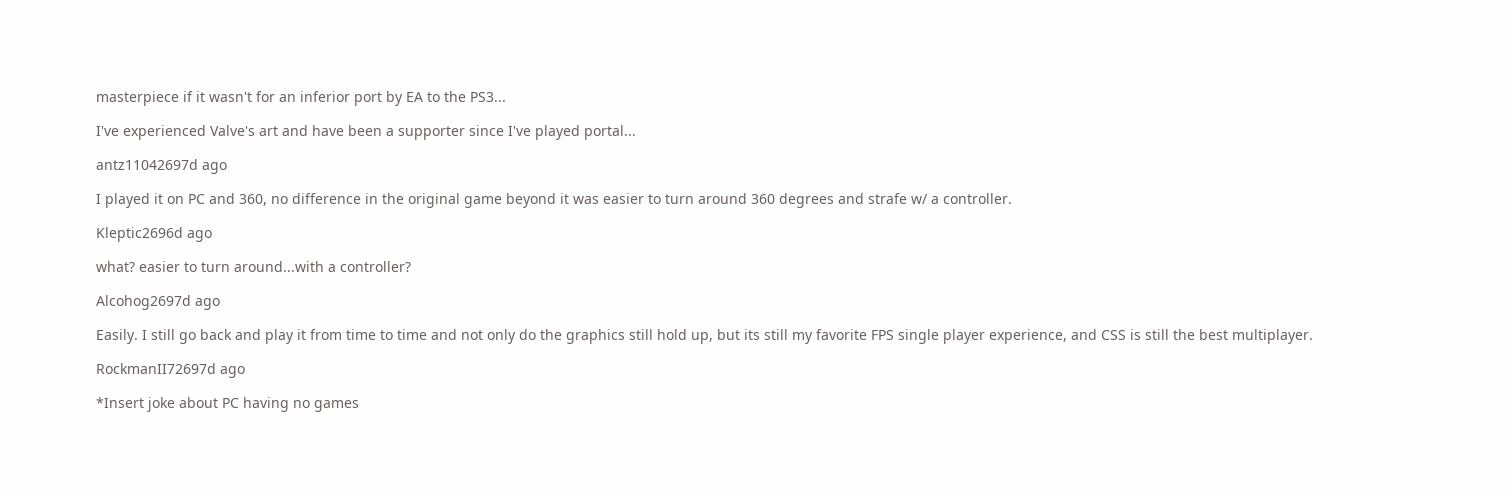masterpiece if it wasn't for an inferior port by EA to the PS3...

I've experienced Valve's art and have been a supporter since I've played portal...

antz11042697d ago

I played it on PC and 360, no difference in the original game beyond it was easier to turn around 360 degrees and strafe w/ a controller.

Kleptic2696d ago

what? easier to turn around...with a controller?

Alcohog2697d ago

Easily. I still go back and play it from time to time and not only do the graphics still hold up, but its still my favorite FPS single player experience, and CSS is still the best multiplayer.

RockmanII72697d ago

*Insert joke about PC having no games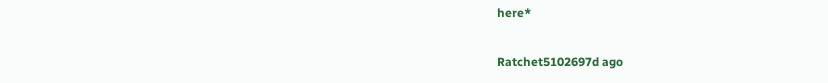here*

Ratchet5102697d ago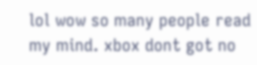lol wow so many people read my mind. xbox dont got no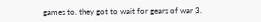games to. they got to wait for gears of war 3.